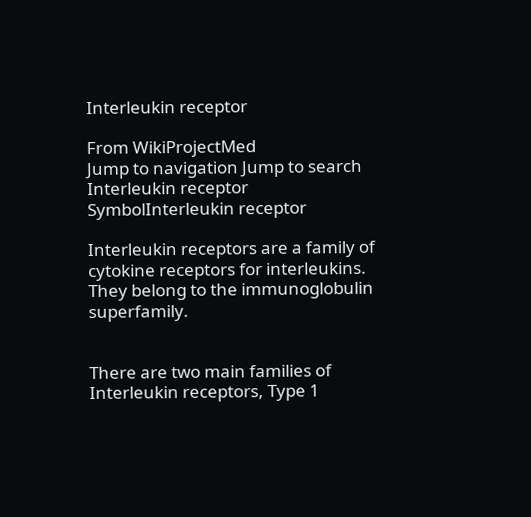Interleukin receptor

From WikiProjectMed
Jump to navigation Jump to search
Interleukin receptor
SymbolInterleukin receptor

Interleukin receptors are a family of cytokine receptors for interleukins. They belong to the immunoglobulin superfamily.


There are two main families of Interleukin receptors, Type 1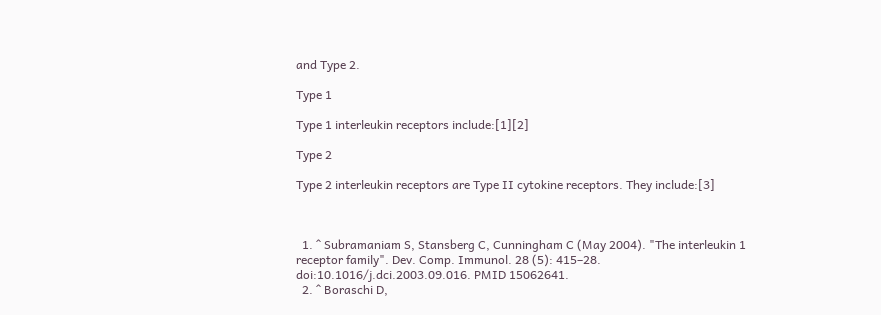and Type 2.

Type 1

Type 1 interleukin receptors include:[1][2]

Type 2

Type 2 interleukin receptors are Type II cytokine receptors. They include:[3]



  1. ^ Subramaniam S, Stansberg C, Cunningham C (May 2004). "The interleukin 1 receptor family". Dev. Comp. Immunol. 28 (5): 415–28. doi:10.1016/j.dci.2003.09.016. PMID 15062641.
  2. ^ Boraschi D,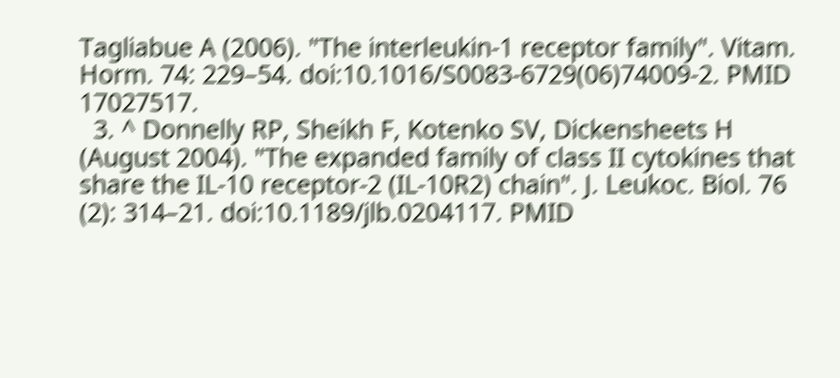Tagliabue A (2006). "The interleukin-1 receptor family". Vitam. Horm. 74: 229–54. doi:10.1016/S0083-6729(06)74009-2. PMID 17027517.
  3. ^ Donnelly RP, Sheikh F, Kotenko SV, Dickensheets H (August 2004). "The expanded family of class II cytokines that share the IL-10 receptor-2 (IL-10R2) chain". J. Leukoc. Biol. 76 (2): 314–21. doi:10.1189/jlb.0204117. PMID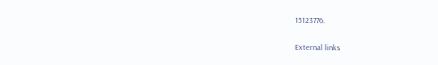15123776.

External links